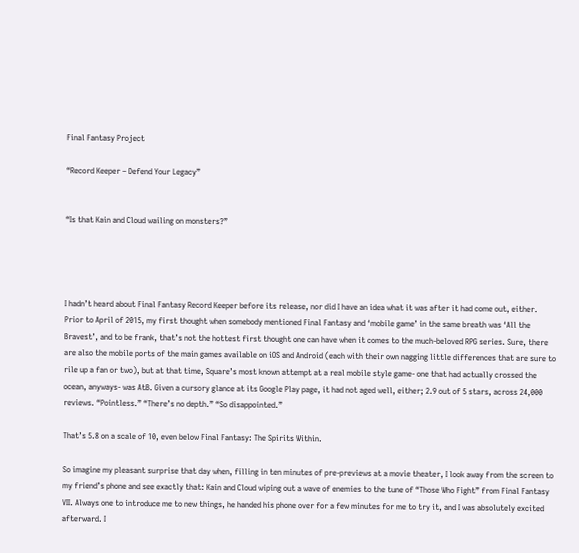Final Fantasy Project

“Record Keeper – Defend Your Legacy”


“Is that Kain and Cloud wailing on monsters?”




I hadn’t heard about Final Fantasy Record Keeper before its release, nor did I have an idea what it was after it had come out, either. Prior to April of 2015, my first thought when somebody mentioned Final Fantasy and ‘mobile game’ in the same breath was ‘All the Bravest’, and to be frank, that’s not the hottest first thought one can have when it comes to the much-beloved RPG series. Sure, there are also the mobile ports of the main games available on iOS and Android (each with their own nagging little differences that are sure to rile up a fan or two), but at that time, Square’s most known attempt at a real mobile style game- one that had actually crossed the ocean, anyways- was AtB. Given a cursory glance at its Google Play page, it had not aged well, either; 2.9 out of 5 stars, across 24,000 reviews. “Pointless.” “There’s no depth.” “So disappointed.”

That’s 5.8 on a scale of 10, even below Final Fantasy: The Spirits Within.

So imagine my pleasant surprise that day when, filling in ten minutes of pre-previews at a movie theater, I look away from the screen to my friend’s phone and see exactly that: Kain and Cloud wiping out a wave of enemies to the tune of “Those Who Fight” from Final Fantasy VII. Always one to introduce me to new things, he handed his phone over for a few minutes for me to try it, and I was absolutely excited afterward. I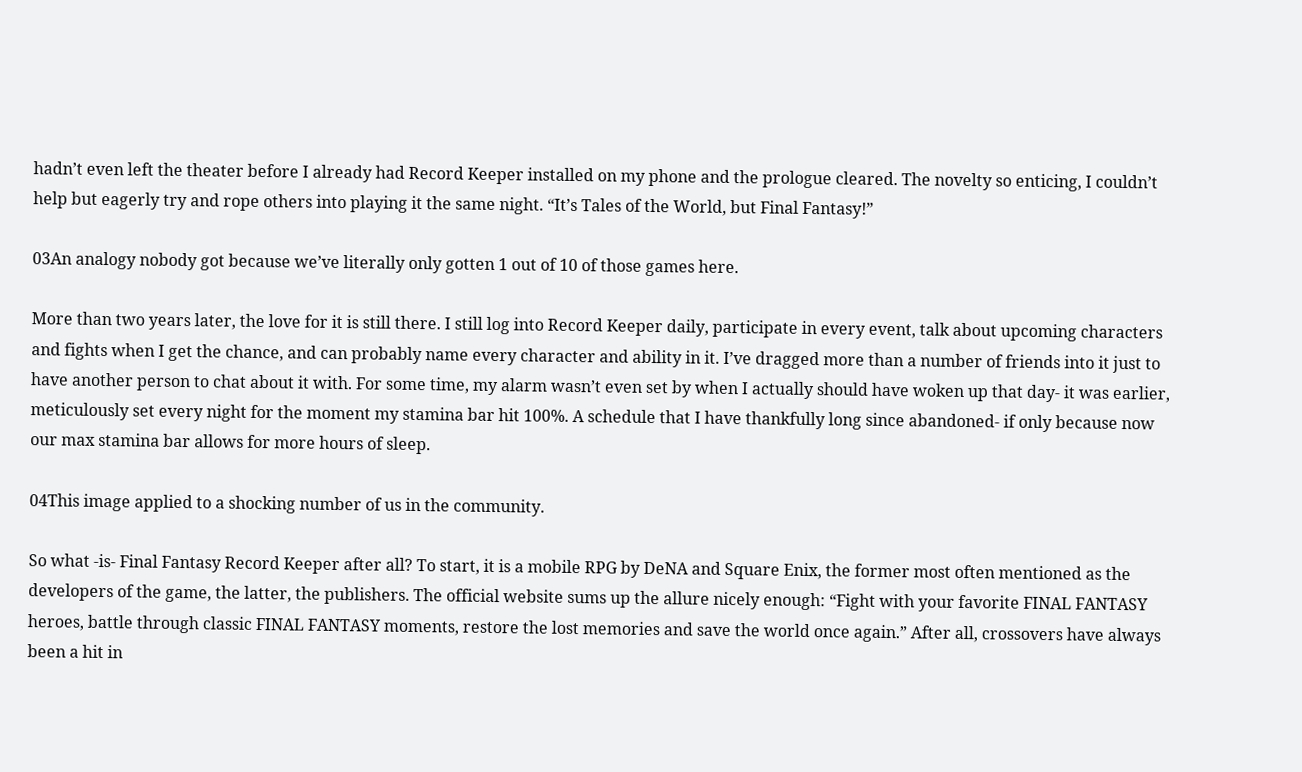hadn’t even left the theater before I already had Record Keeper installed on my phone and the prologue cleared. The novelty so enticing, I couldn’t help but eagerly try and rope others into playing it the same night. “It’s Tales of the World, but Final Fantasy!”

03An analogy nobody got because we’ve literally only gotten 1 out of 10 of those games here.

More than two years later, the love for it is still there. I still log into Record Keeper daily, participate in every event, talk about upcoming characters and fights when I get the chance, and can probably name every character and ability in it. I’ve dragged more than a number of friends into it just to have another person to chat about it with. For some time, my alarm wasn’t even set by when I actually should have woken up that day- it was earlier, meticulously set every night for the moment my stamina bar hit 100%. A schedule that I have thankfully long since abandoned- if only because now our max stamina bar allows for more hours of sleep.

04This image applied to a shocking number of us in the community.

So what -is- Final Fantasy Record Keeper after all? To start, it is a mobile RPG by DeNA and Square Enix, the former most often mentioned as the developers of the game, the latter, the publishers. The official website sums up the allure nicely enough: “Fight with your favorite FINAL FANTASY heroes, battle through classic FINAL FANTASY moments, restore the lost memories and save the world once again.” After all, crossovers have always been a hit in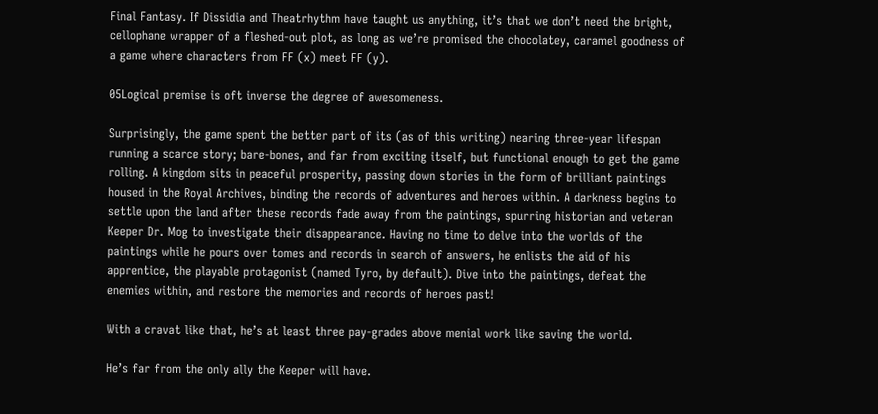Final Fantasy. If Dissidia and Theatrhythm have taught us anything, it’s that we don’t need the bright, cellophane wrapper of a fleshed-out plot, as long as we’re promised the chocolatey, caramel goodness of a game where characters from FF (x) meet FF (y).

05Logical premise is oft inverse the degree of awesomeness.

Surprisingly, the game spent the better part of its (as of this writing) nearing three-year lifespan running a scarce story; bare-bones, and far from exciting itself, but functional enough to get the game rolling. A kingdom sits in peaceful prosperity, passing down stories in the form of brilliant paintings housed in the Royal Archives, binding the records of adventures and heroes within. A darkness begins to settle upon the land after these records fade away from the paintings, spurring historian and veteran Keeper Dr. Mog to investigate their disappearance. Having no time to delve into the worlds of the paintings while he pours over tomes and records in search of answers, he enlists the aid of his apprentice, the playable protagonist (named Tyro, by default). Dive into the paintings, defeat the enemies within, and restore the memories and records of heroes past!

With a cravat like that, he’s at least three pay-grades above menial work like saving the world.

He’s far from the only ally the Keeper will have.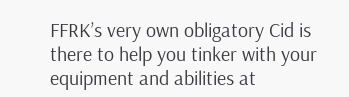FFRK’s very own obligatory Cid is there to help you tinker with your equipment and abilities at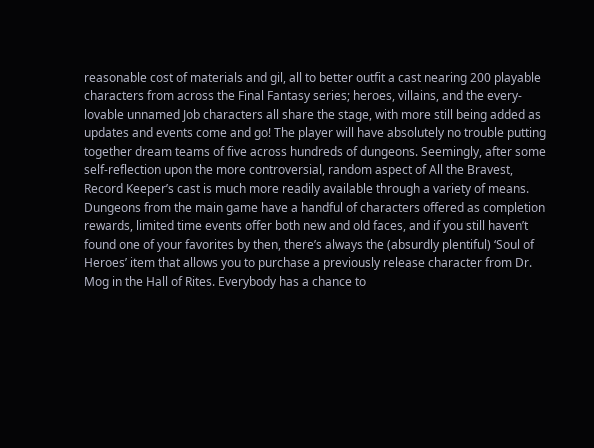reasonable cost of materials and gil, all to better outfit a cast nearing 200 playable characters from across the Final Fantasy series; heroes, villains, and the every-lovable unnamed Job characters all share the stage, with more still being added as updates and events come and go! The player will have absolutely no trouble putting together dream teams of five across hundreds of dungeons. Seemingly, after some self-reflection upon the more controversial, random aspect of All the Bravest, Record Keeper’s cast is much more readily available through a variety of means. Dungeons from the main game have a handful of characters offered as completion rewards, limited time events offer both new and old faces, and if you still haven’t found one of your favorites by then, there’s always the (absurdly plentiful) ‘Soul of Heroes’ item that allows you to purchase a previously release character from Dr. Mog in the Hall of Rites. Everybody has a chance to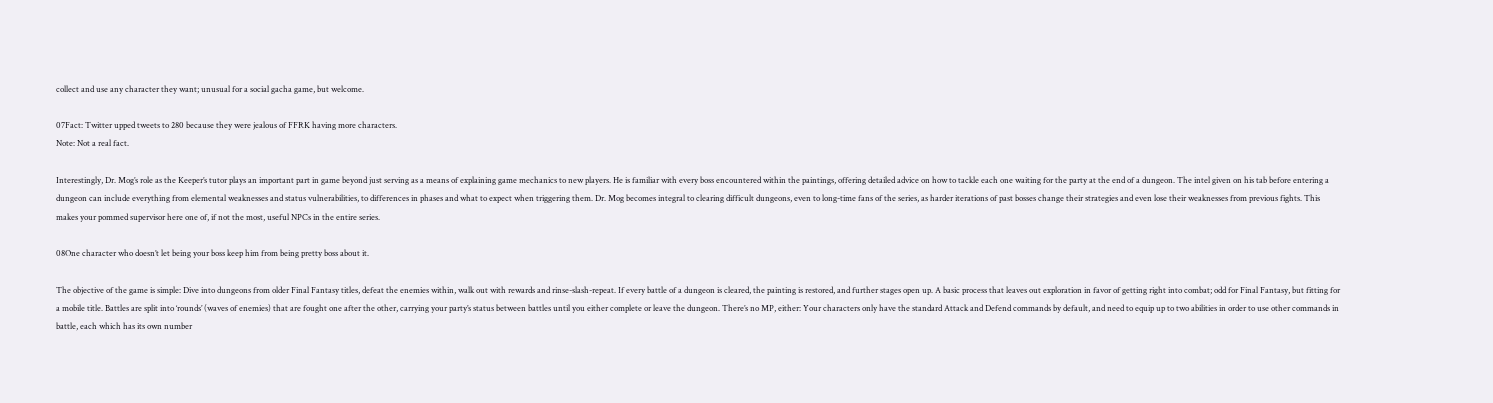collect and use any character they want; unusual for a social gacha game, but welcome.

07Fact: Twitter upped tweets to 280 because they were jealous of FFRK having more characters.
Note: Not a real fact.

Interestingly, Dr. Mog’s role as the Keeper’s tutor plays an important part in game beyond just serving as a means of explaining game mechanics to new players. He is familiar with every boss encountered within the paintings, offering detailed advice on how to tackle each one waiting for the party at the end of a dungeon. The intel given on his tab before entering a dungeon can include everything from elemental weaknesses and status vulnerabilities, to differences in phases and what to expect when triggering them. Dr. Mog becomes integral to clearing difficult dungeons, even to long-time fans of the series, as harder iterations of past bosses change their strategies and even lose their weaknesses from previous fights. This makes your pommed supervisor here one of, if not the most, useful NPCs in the entire series.

08One character who doesn’t let being your boss keep him from being pretty boss about it.

The objective of the game is simple: Dive into dungeons from older Final Fantasy titles, defeat the enemies within, walk out with rewards and rinse-slash-repeat. If every battle of a dungeon is cleared, the painting is restored, and further stages open up. A basic process that leaves out exploration in favor of getting right into combat; odd for Final Fantasy, but fitting for a mobile title. Battles are split into ‘rounds’ (waves of enemies) that are fought one after the other, carrying your party’s status between battles until you either complete or leave the dungeon. There’s no MP, either: Your characters only have the standard Attack and Defend commands by default, and need to equip up to two abilities in order to use other commands in battle, each which has its own number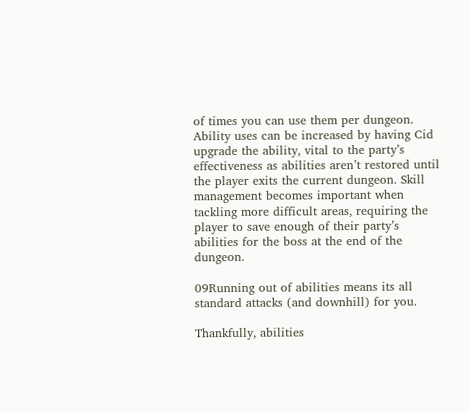of times you can use them per dungeon. Ability uses can be increased by having Cid upgrade the ability, vital to the party’s effectiveness as abilities aren’t restored until the player exits the current dungeon. Skill management becomes important when tackling more difficult areas, requiring the player to save enough of their party’s abilities for the boss at the end of the dungeon.

09Running out of abilities means its all standard attacks (and downhill) for you.

Thankfully, abilities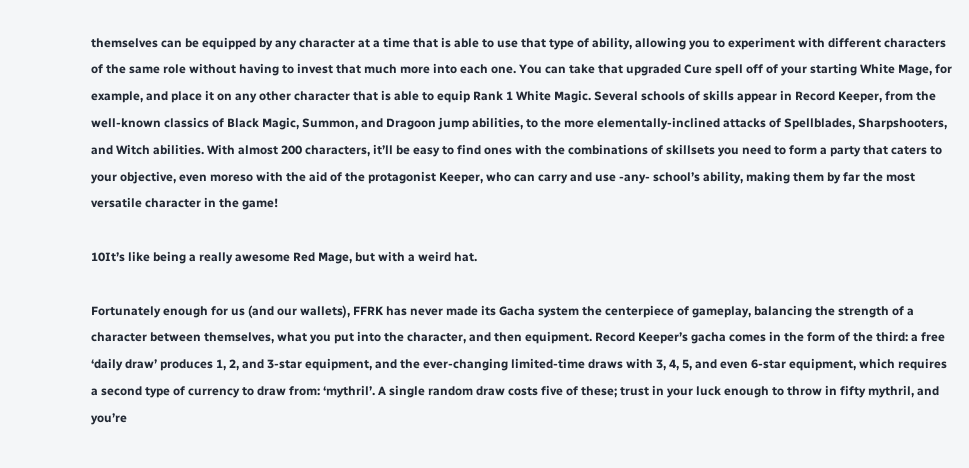themselves can be equipped by any character at a time that is able to use that type of ability, allowing you to experiment with different characters of the same role without having to invest that much more into each one. You can take that upgraded Cure spell off of your starting White Mage, for example, and place it on any other character that is able to equip Rank 1 White Magic. Several schools of skills appear in Record Keeper, from the well-known classics of Black Magic, Summon, and Dragoon jump abilities, to the more elementally-inclined attacks of Spellblades, Sharpshooters, and Witch abilities. With almost 200 characters, it’ll be easy to find ones with the combinations of skillsets you need to form a party that caters to your objective, even moreso with the aid of the protagonist Keeper, who can carry and use -any- school’s ability, making them by far the most versatile character in the game!

10It’s like being a really awesome Red Mage, but with a weird hat.

Fortunately enough for us (and our wallets), FFRK has never made its Gacha system the centerpiece of gameplay, balancing the strength of a character between themselves, what you put into the character, and then equipment. Record Keeper’s gacha comes in the form of the third: a free ‘daily draw’ produces 1, 2, and 3-star equipment, and the ever-changing limited-time draws with 3, 4, 5, and even 6-star equipment, which requires a second type of currency to draw from: ‘mythril’. A single random draw costs five of these; trust in your luck enough to throw in fifty mythril, and you’re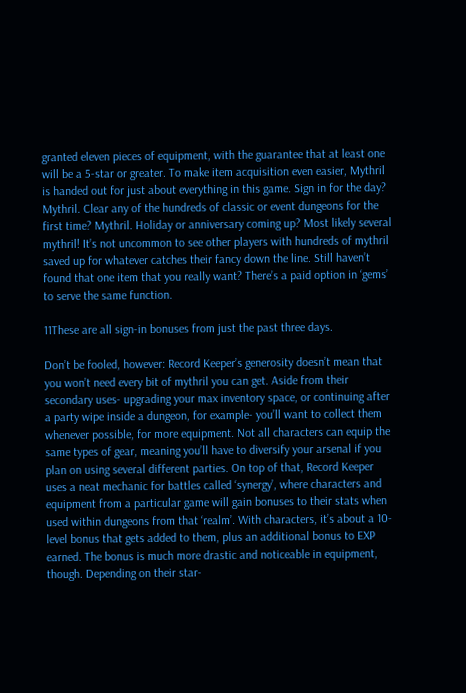granted eleven pieces of equipment, with the guarantee that at least one will be a 5-star or greater. To make item acquisition even easier, Mythril is handed out for just about everything in this game. Sign in for the day? Mythril. Clear any of the hundreds of classic or event dungeons for the first time? Mythril. Holiday or anniversary coming up? Most likely several mythril! It’s not uncommon to see other players with hundreds of mythril saved up for whatever catches their fancy down the line. Still haven’t found that one item that you really want? There’s a paid option in ‘gems’ to serve the same function.

11These are all sign-in bonuses from just the past three days.

Don’t be fooled, however: Record Keeper’s generosity doesn’t mean that you won’t need every bit of mythril you can get. Aside from their secondary uses- upgrading your max inventory space, or continuing after a party wipe inside a dungeon, for example- you’ll want to collect them whenever possible, for more equipment. Not all characters can equip the same types of gear, meaning you’ll have to diversify your arsenal if you plan on using several different parties. On top of that, Record Keeper uses a neat mechanic for battles called ‘synergy’, where characters and equipment from a particular game will gain bonuses to their stats when used within dungeons from that ‘realm’. With characters, it’s about a 10-level bonus that gets added to them, plus an additional bonus to EXP earned. The bonus is much more drastic and noticeable in equipment, though. Depending on their star-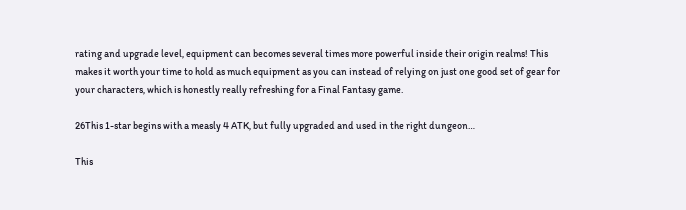rating and upgrade level, equipment can becomes several times more powerful inside their origin realms! This makes it worth your time to hold as much equipment as you can instead of relying on just one good set of gear for your characters, which is honestly really refreshing for a Final Fantasy game.

26This 1-star begins with a measly 4 ATK, but fully upgraded and used in the right dungeon…

This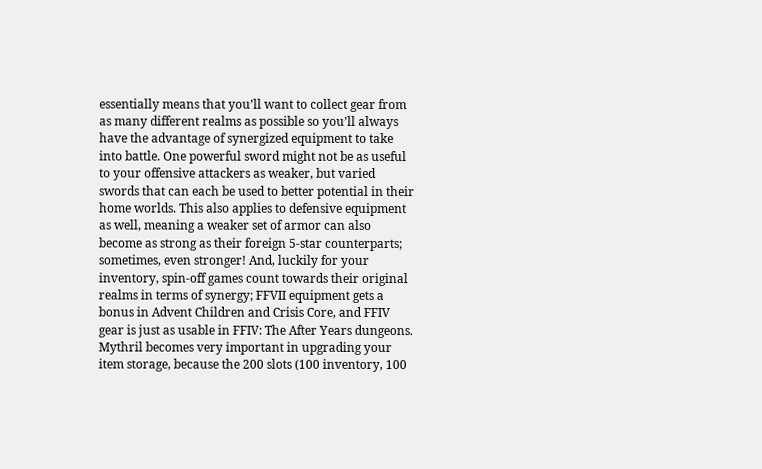essentially means that you’ll want to collect gear from as many different realms as possible so you’ll always have the advantage of synergized equipment to take into battle. One powerful sword might not be as useful to your offensive attackers as weaker, but varied swords that can each be used to better potential in their home worlds. This also applies to defensive equipment as well, meaning a weaker set of armor can also become as strong as their foreign 5-star counterparts; sometimes, even stronger! And, luckily for your inventory, spin-off games count towards their original realms in terms of synergy; FFVII equipment gets a bonus in Advent Children and Crisis Core, and FFIV gear is just as usable in FFIV: The After Years dungeons. Mythril becomes very important in upgrading your item storage, because the 200 slots (100 inventory, 100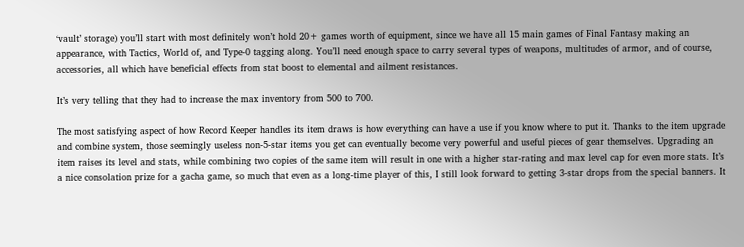‘vault’ storage) you’ll start with most definitely won’t hold 20+ games worth of equipment, since we have all 15 main games of Final Fantasy making an appearance, with Tactics, World of, and Type-0 tagging along. You’ll need enough space to carry several types of weapons, multitudes of armor, and of course, accessories, all which have beneficial effects from stat boost to elemental and ailment resistances.

It’s very telling that they had to increase the max inventory from 500 to 700.

The most satisfying aspect of how Record Keeper handles its item draws is how everything can have a use if you know where to put it. Thanks to the item upgrade and combine system, those seemingly useless non-5-star items you get can eventually become very powerful and useful pieces of gear themselves. Upgrading an item raises its level and stats, while combining two copies of the same item will result in one with a higher star-rating and max level cap for even more stats. It’s a nice consolation prize for a gacha game, so much that even as a long-time player of this, I still look forward to getting 3-star drops from the special banners. It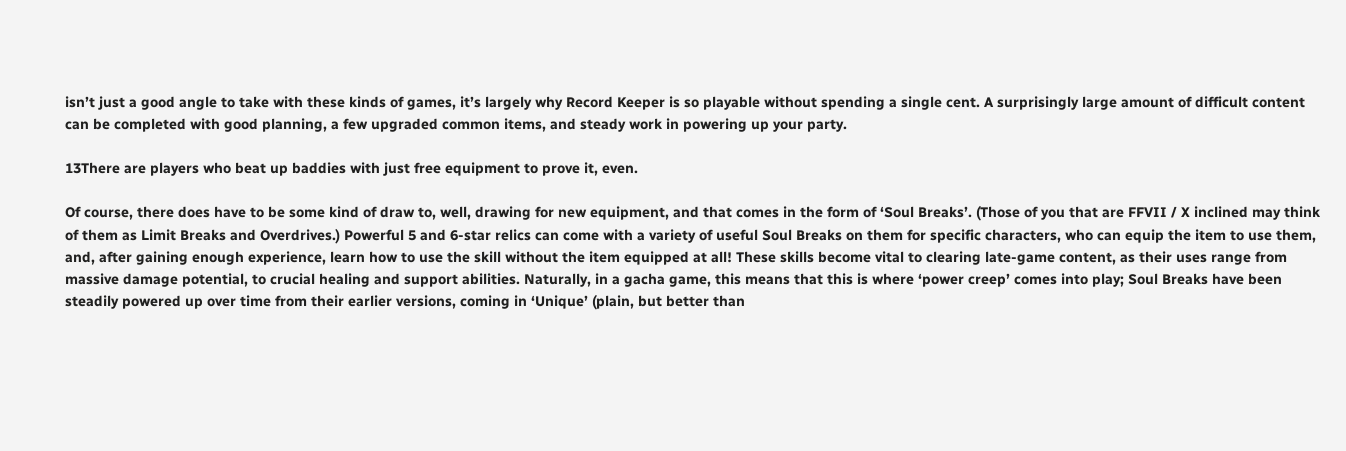isn’t just a good angle to take with these kinds of games, it’s largely why Record Keeper is so playable without spending a single cent. A surprisingly large amount of difficult content can be completed with good planning, a few upgraded common items, and steady work in powering up your party.

13There are players who beat up baddies with just free equipment to prove it, even.

Of course, there does have to be some kind of draw to, well, drawing for new equipment, and that comes in the form of ‘Soul Breaks’. (Those of you that are FFVII / X inclined may think of them as Limit Breaks and Overdrives.) Powerful 5 and 6-star relics can come with a variety of useful Soul Breaks on them for specific characters, who can equip the item to use them, and, after gaining enough experience, learn how to use the skill without the item equipped at all! These skills become vital to clearing late-game content, as their uses range from massive damage potential, to crucial healing and support abilities. Naturally, in a gacha game, this means that this is where ‘power creep’ comes into play; Soul Breaks have been steadily powered up over time from their earlier versions, coming in ‘Unique’ (plain, but better than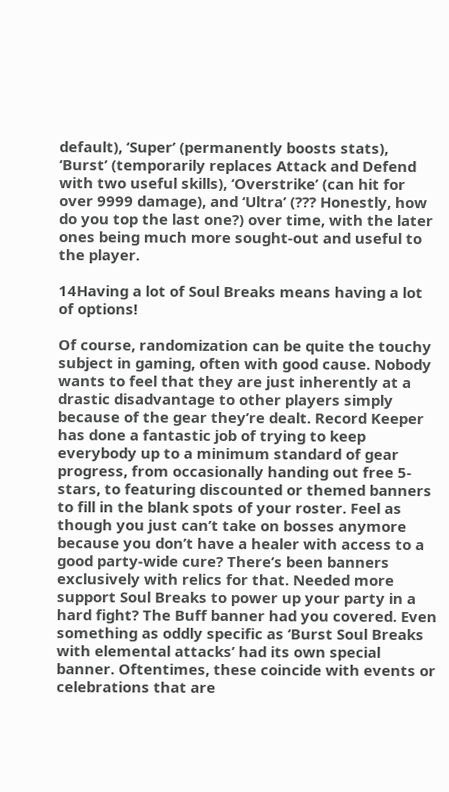default), ‘Super’ (permanently boosts stats), ‘Burst’ (temporarily replaces Attack and Defend with two useful skills), ‘Overstrike’ (can hit for over 9999 damage), and ‘Ultra’ (??? Honestly, how do you top the last one?) over time, with the later ones being much more sought-out and useful to the player.

14Having a lot of Soul Breaks means having a lot of options!

Of course, randomization can be quite the touchy subject in gaming, often with good cause. Nobody wants to feel that they are just inherently at a drastic disadvantage to other players simply because of the gear they’re dealt. Record Keeper has done a fantastic job of trying to keep everybody up to a minimum standard of gear progress, from occasionally handing out free 5-stars, to featuring discounted or themed banners to fill in the blank spots of your roster. Feel as though you just can’t take on bosses anymore because you don’t have a healer with access to a good party-wide cure? There’s been banners exclusively with relics for that. Needed more support Soul Breaks to power up your party in a hard fight? The Buff banner had you covered. Even something as oddly specific as ‘Burst Soul Breaks with elemental attacks’ had its own special banner. Oftentimes, these coincide with events or celebrations that are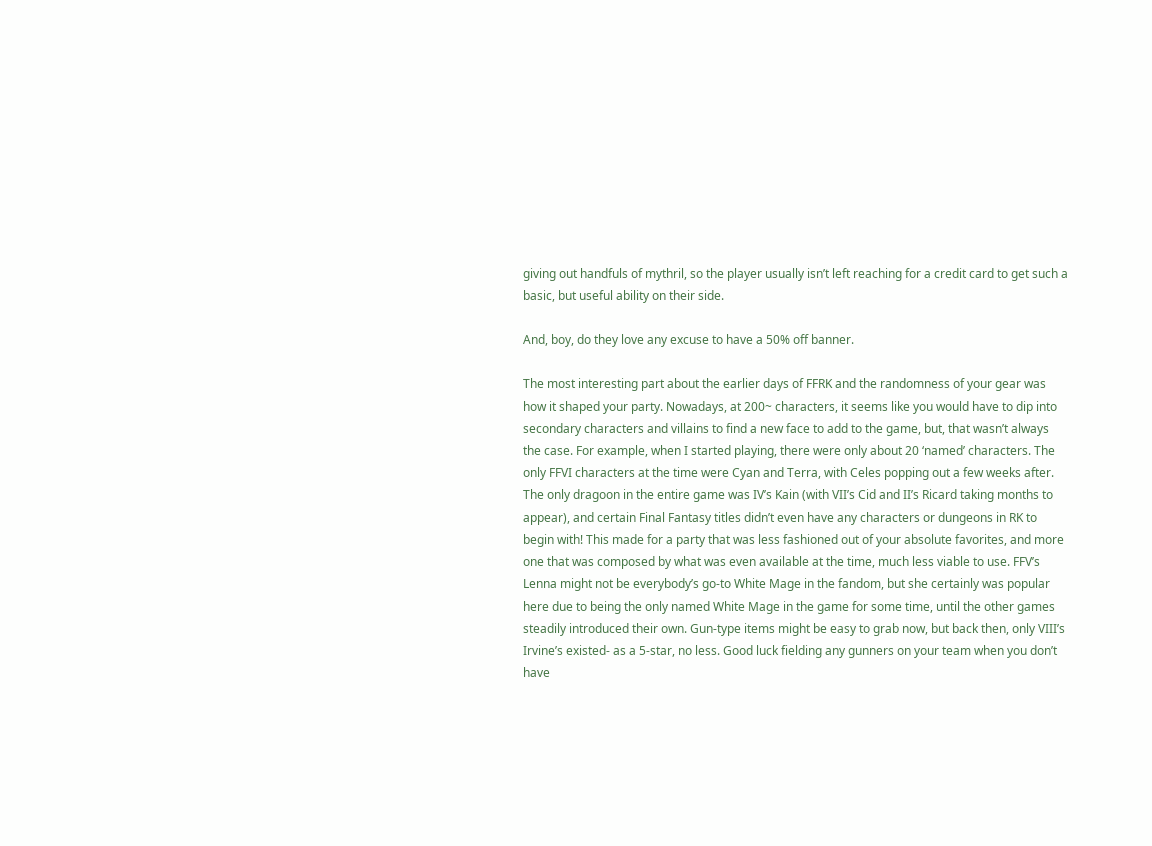giving out handfuls of mythril, so the player usually isn’t left reaching for a credit card to get such a basic, but useful ability on their side.

And, boy, do they love any excuse to have a 50% off banner.

The most interesting part about the earlier days of FFRK and the randomness of your gear was how it shaped your party. Nowadays, at 200~ characters, it seems like you would have to dip into secondary characters and villains to find a new face to add to the game, but, that wasn’t always the case. For example, when I started playing, there were only about 20 ‘named’ characters. The only FFVI characters at the time were Cyan and Terra, with Celes popping out a few weeks after. The only dragoon in the entire game was IV’s Kain (with VII’s Cid and II’s Ricard taking months to appear), and certain Final Fantasy titles didn’t even have any characters or dungeons in RK to begin with! This made for a party that was less fashioned out of your absolute favorites, and more one that was composed by what was even available at the time, much less viable to use. FFV’s Lenna might not be everybody’s go-to White Mage in the fandom, but she certainly was popular here due to being the only named White Mage in the game for some time, until the other games steadily introduced their own. Gun-type items might be easy to grab now, but back then, only VIII’s Irvine’s existed- as a 5-star, no less. Good luck fielding any gunners on your team when you don’t have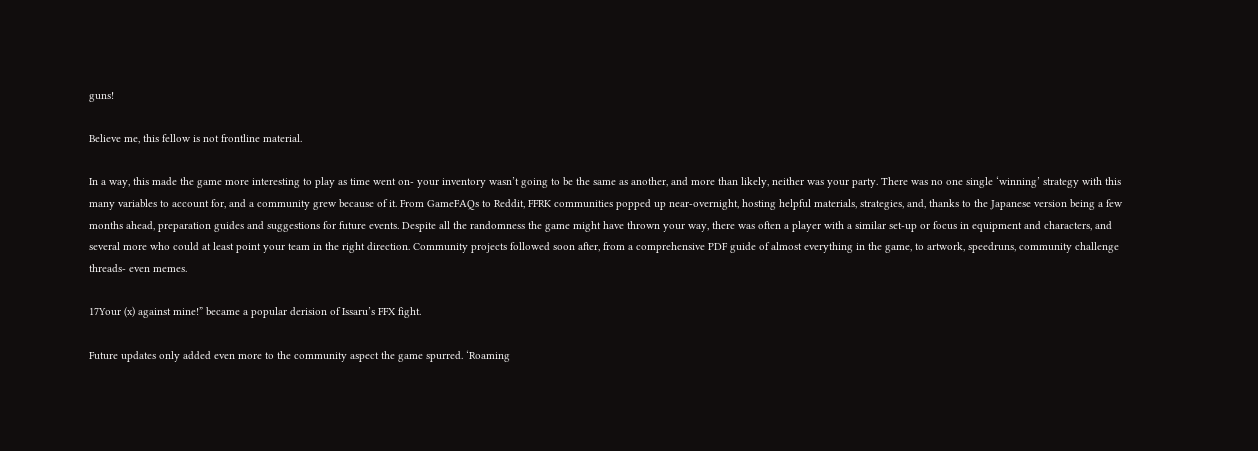guns!

Believe me, this fellow is not frontline material.

In a way, this made the game more interesting to play as time went on- your inventory wasn’t going to be the same as another, and more than likely, neither was your party. There was no one single ‘winning’ strategy with this many variables to account for, and a community grew because of it. From GameFAQs to Reddit, FFRK communities popped up near-overnight, hosting helpful materials, strategies, and, thanks to the Japanese version being a few months ahead, preparation guides and suggestions for future events. Despite all the randomness the game might have thrown your way, there was often a player with a similar set-up or focus in equipment and characters, and several more who could at least point your team in the right direction. Community projects followed soon after, from a comprehensive PDF guide of almost everything in the game, to artwork, speedruns, community challenge threads- even memes.

17Your (x) against mine!” became a popular derision of Issaru’s FFX fight.

Future updates only added even more to the community aspect the game spurred. ‘Roaming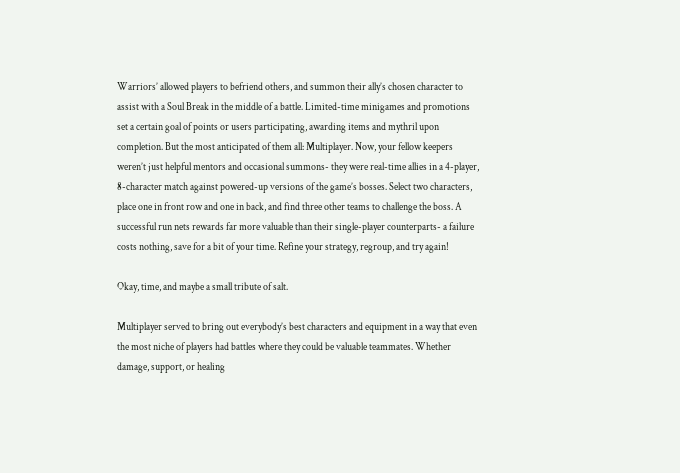Warriors’ allowed players to befriend others, and summon their ally’s chosen character to assist with a Soul Break in the middle of a battle. Limited-time minigames and promotions set a certain goal of points or users participating, awarding items and mythril upon completion. But the most anticipated of them all: Multiplayer. Now, your fellow keepers weren’t just helpful mentors and occasional summons- they were real-time allies in a 4-player, 8-character match against powered-up versions of the game’s bosses. Select two characters, place one in front row and one in back, and find three other teams to challenge the boss. A successful run nets rewards far more valuable than their single-player counterparts- a failure costs nothing, save for a bit of your time. Refine your strategy, regroup, and try again!

Okay, time, and maybe a small tribute of salt.

Multiplayer served to bring out everybody’s best characters and equipment in a way that even the most niche of players had battles where they could be valuable teammates. Whether damage, support, or healing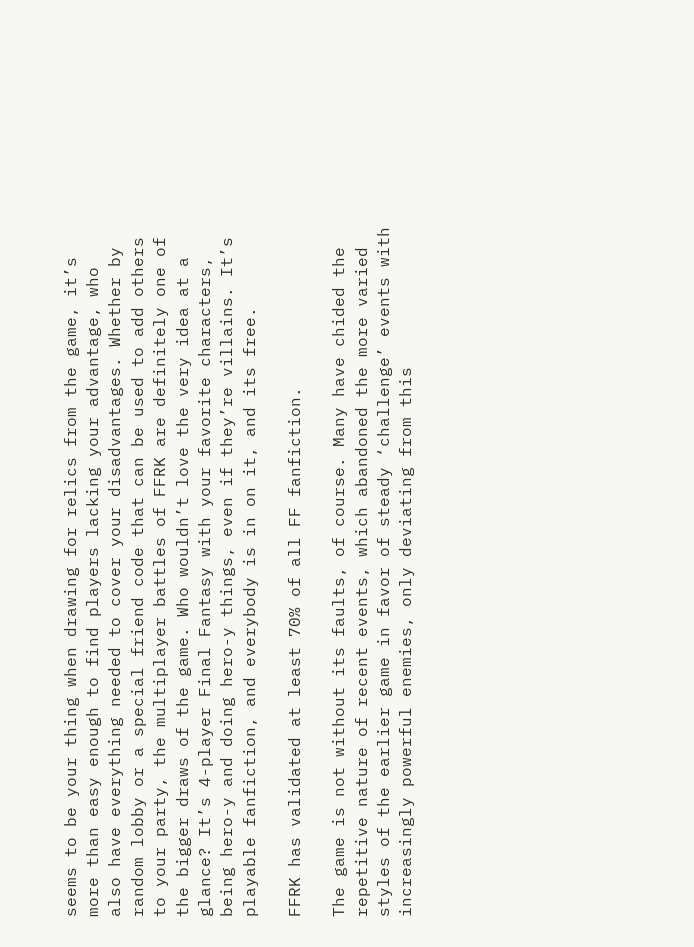seems to be your thing when drawing for relics from the game, it’s more than easy enough to find players lacking your advantage, who also have everything needed to cover your disadvantages. Whether by random lobby or a special friend code that can be used to add others to your party, the multiplayer battles of FFRK are definitely one of the bigger draws of the game. Who wouldn’t love the very idea at a glance? It’s 4-player Final Fantasy with your favorite characters, being hero-y and doing hero-y things, even if they’re villains. It’s playable fanfiction, and everybody is in on it, and its free.

FFRK has validated at least 70% of all FF fanfiction.

The game is not without its faults, of course. Many have chided the repetitive nature of recent events, which abandoned the more varied styles of the earlier game in favor of steady ‘challenge’ events with increasingly powerful enemies, only deviating from this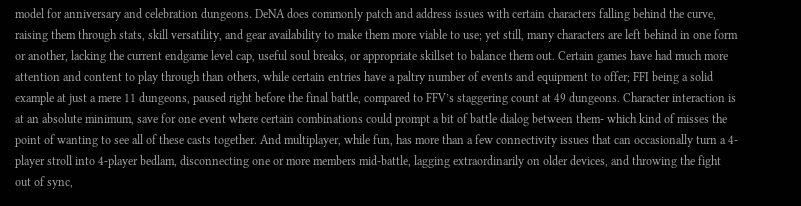model for anniversary and celebration dungeons. DeNA does commonly patch and address issues with certain characters falling behind the curve, raising them through stats, skill versatility, and gear availability to make them more viable to use; yet still, many characters are left behind in one form or another, lacking the current endgame level cap, useful soul breaks, or appropriate skillset to balance them out. Certain games have had much more attention and content to play through than others, while certain entries have a paltry number of events and equipment to offer; FFI being a solid example at just a mere 11 dungeons, paused right before the final battle, compared to FFV’s staggering count at 49 dungeons. Character interaction is at an absolute minimum, save for one event where certain combinations could prompt a bit of battle dialog between them- which kind of misses the point of wanting to see all of these casts together. And multiplayer, while fun, has more than a few connectivity issues that can occasionally turn a 4-player stroll into 4-player bedlam, disconnecting one or more members mid-battle, lagging extraordinarily on older devices, and throwing the fight out of sync,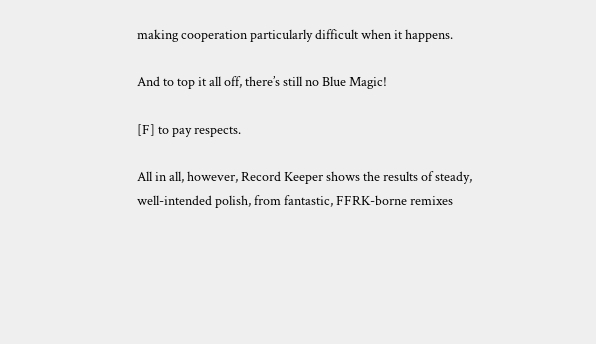making cooperation particularly difficult when it happens.

And to top it all off, there’s still no Blue Magic!

[F] to pay respects.

All in all, however, Record Keeper shows the results of steady, well-intended polish, from fantastic, FFRK-borne remixes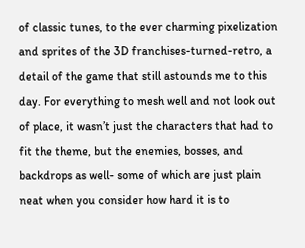of classic tunes, to the ever charming pixelization and sprites of the 3D franchises-turned-retro, a detail of the game that still astounds me to this day. For everything to mesh well and not look out of place, it wasn’t just the characters that had to fit the theme, but the enemies, bosses, and backdrops as well- some of which are just plain neat when you consider how hard it is to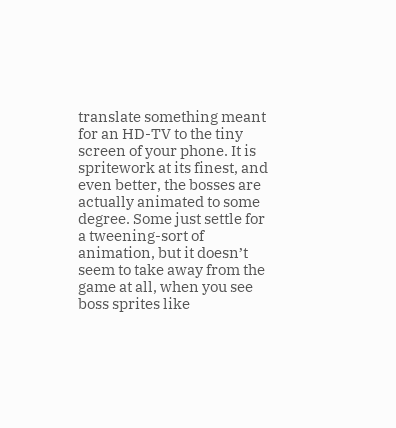translate something meant for an HD-TV to the tiny screen of your phone. It is spritework at its finest, and even better, the bosses are actually animated to some degree. Some just settle for a tweening-sort of animation, but it doesn’t seem to take away from the game at all, when you see boss sprites like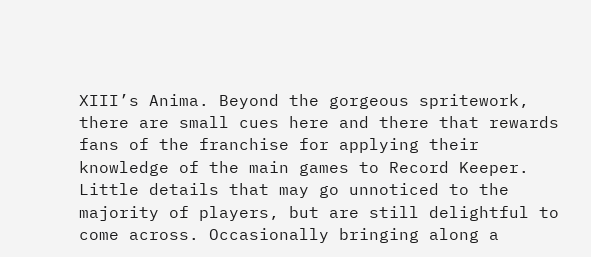XIII’s Anima. Beyond the gorgeous spritework, there are small cues here and there that rewards fans of the franchise for applying their knowledge of the main games to Record Keeper. Little details that may go unnoticed to the majority of players, but are still delightful to come across. Occasionally bringing along a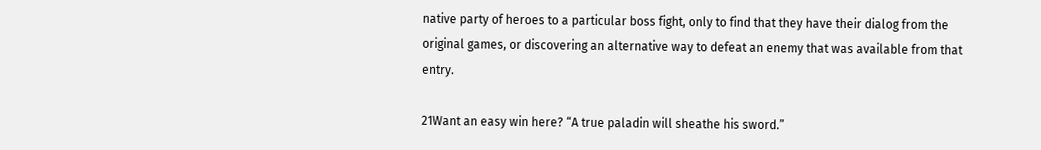native party of heroes to a particular boss fight, only to find that they have their dialog from the original games, or discovering an alternative way to defeat an enemy that was available from that entry.

21Want an easy win here? “A true paladin will sheathe his sword.”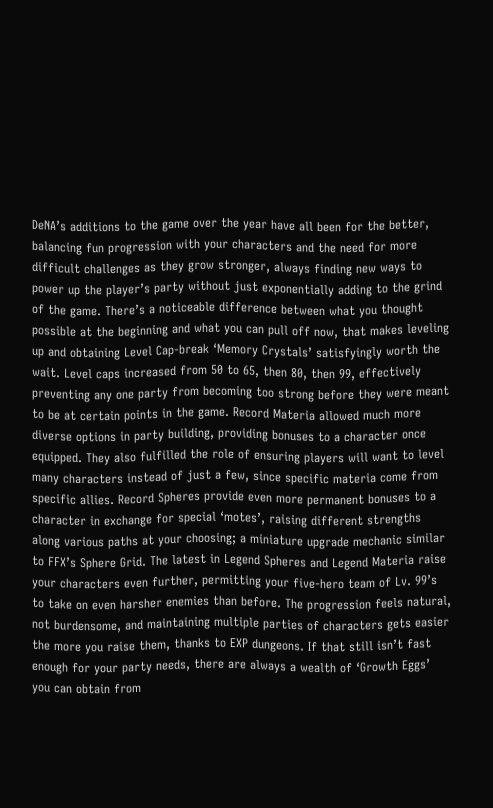DeNA’s additions to the game over the year have all been for the better, balancing fun progression with your characters and the need for more difficult challenges as they grow stronger, always finding new ways to power up the player’s party without just exponentially adding to the grind of the game. There’s a noticeable difference between what you thought possible at the beginning and what you can pull off now, that makes leveling up and obtaining Level Cap-break ‘Memory Crystals’ satisfyingly worth the wait. Level caps increased from 50 to 65, then 80, then 99, effectively preventing any one party from becoming too strong before they were meant to be at certain points in the game. Record Materia allowed much more diverse options in party building, providing bonuses to a character once equipped. They also fulfilled the role of ensuring players will want to level many characters instead of just a few, since specific materia come from specific allies. Record Spheres provide even more permanent bonuses to a character in exchange for special ‘motes’, raising different strengths along various paths at your choosing; a miniature upgrade mechanic similar to FFX’s Sphere Grid. The latest in Legend Spheres and Legend Materia raise your characters even further, permitting your five-hero team of Lv. 99’s to take on even harsher enemies than before. The progression feels natural, not burdensome, and maintaining multiple parties of characters gets easier the more you raise them, thanks to EXP dungeons. If that still isn’t fast enough for your party needs, there are always a wealth of ‘Growth Eggs’ you can obtain from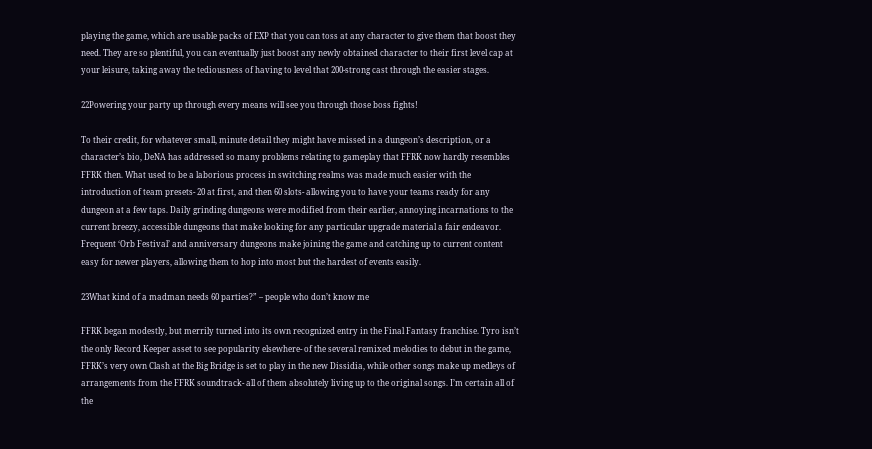playing the game, which are usable packs of EXP that you can toss at any character to give them that boost they need. They are so plentiful, you can eventually just boost any newly obtained character to their first level cap at your leisure, taking away the tediousness of having to level that 200-strong cast through the easier stages.

22Powering your party up through every means will see you through those boss fights!

To their credit, for whatever small, minute detail they might have missed in a dungeon’s description, or a character’s bio, DeNA has addressed so many problems relating to gameplay that FFRK now hardly resembles FFRK then. What used to be a laborious process in switching realms was made much easier with the introduction of team presets- 20 at first, and then 60 slots- allowing you to have your teams ready for any dungeon at a few taps. Daily grinding dungeons were modified from their earlier, annoying incarnations to the current breezy, accessible dungeons that make looking for any particular upgrade material a fair endeavor. Frequent ‘Orb Festival’ and anniversary dungeons make joining the game and catching up to current content easy for newer players, allowing them to hop into most but the hardest of events easily.

23What kind of a madman needs 60 parties?” – people who don’t know me

FFRK began modestly, but merrily turned into its own recognized entry in the Final Fantasy franchise. Tyro isn’t the only Record Keeper asset to see popularity elsewhere- of the several remixed melodies to debut in the game, FFRK’s very own Clash at the Big Bridge is set to play in the new Dissidia, while other songs make up medleys of arrangements from the FFRK soundtrack- all of them absolutely living up to the original songs. I’m certain all of the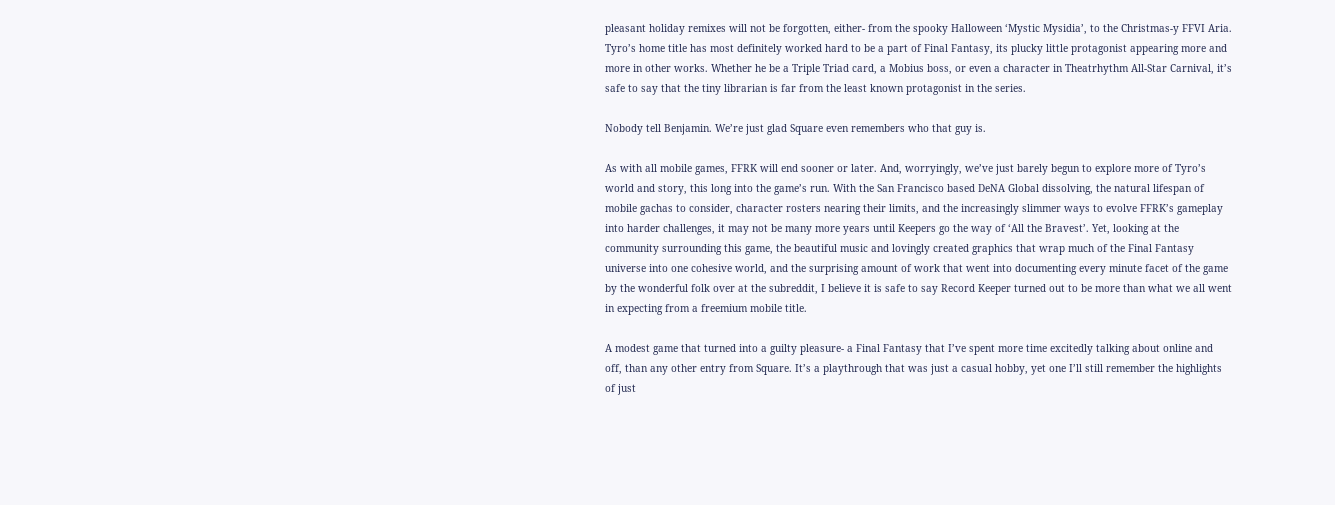pleasant holiday remixes will not be forgotten, either- from the spooky Halloween ‘Mystic Mysidia’, to the Christmas-y FFVI Aria. Tyro’s home title has most definitely worked hard to be a part of Final Fantasy, its plucky little protagonist appearing more and more in other works. Whether he be a Triple Triad card, a Mobius boss, or even a character in Theatrhythm All-Star Carnival, it’s safe to say that the tiny librarian is far from the least known protagonist in the series.

Nobody tell Benjamin. We’re just glad Square even remembers who that guy is.

As with all mobile games, FFRK will end sooner or later. And, worryingly, we’ve just barely begun to explore more of Tyro’s world and story, this long into the game’s run. With the San Francisco based DeNA Global dissolving, the natural lifespan of mobile gachas to consider, character rosters nearing their limits, and the increasingly slimmer ways to evolve FFRK’s gameplay into harder challenges, it may not be many more years until Keepers go the way of ‘All the Bravest’. Yet, looking at the community surrounding this game, the beautiful music and lovingly created graphics that wrap much of the Final Fantasy universe into one cohesive world, and the surprising amount of work that went into documenting every minute facet of the game by the wonderful folk over at the subreddit, I believe it is safe to say Record Keeper turned out to be more than what we all went in expecting from a freemium mobile title.

A modest game that turned into a guilty pleasure- a Final Fantasy that I’ve spent more time excitedly talking about online and off, than any other entry from Square. It’s a playthrough that was just a casual hobby, yet one I’ll still remember the highlights of just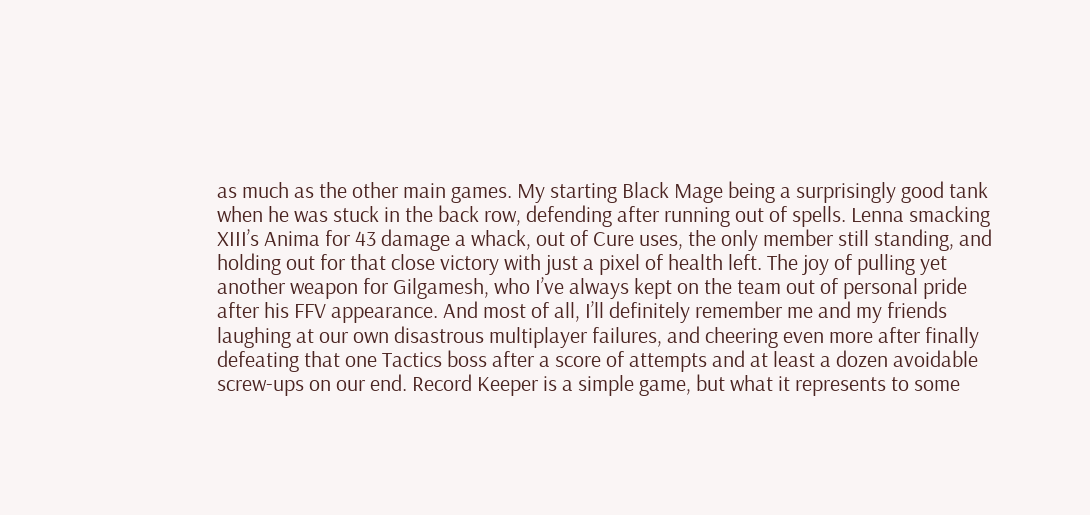as much as the other main games. My starting Black Mage being a surprisingly good tank when he was stuck in the back row, defending after running out of spells. Lenna smacking XIII’s Anima for 43 damage a whack, out of Cure uses, the only member still standing, and holding out for that close victory with just a pixel of health left. The joy of pulling yet another weapon for Gilgamesh, who I’ve always kept on the team out of personal pride after his FFV appearance. And most of all, I’ll definitely remember me and my friends laughing at our own disastrous multiplayer failures, and cheering even more after finally defeating that one Tactics boss after a score of attempts and at least a dozen avoidable screw-ups on our end. Record Keeper is a simple game, but what it represents to some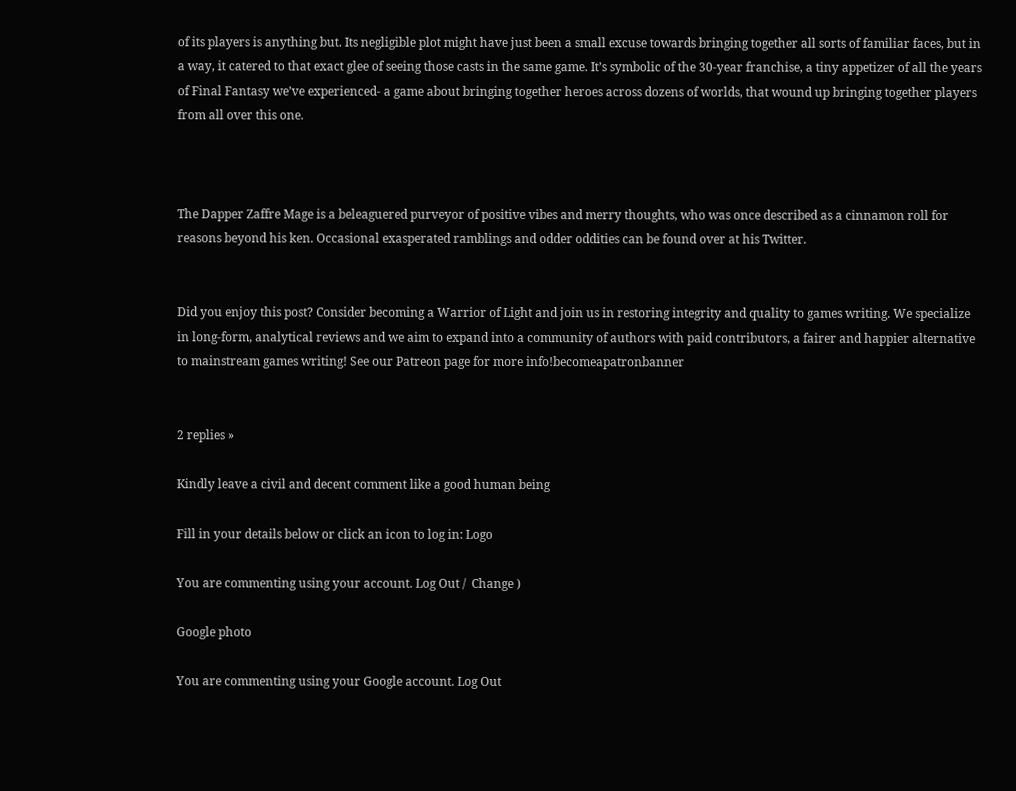of its players is anything but. Its negligible plot might have just been a small excuse towards bringing together all sorts of familiar faces, but in a way, it catered to that exact glee of seeing those casts in the same game. It’s symbolic of the 30-year franchise, a tiny appetizer of all the years of Final Fantasy we’ve experienced- a game about bringing together heroes across dozens of worlds, that wound up bringing together players from all over this one.



The Dapper Zaffre Mage is a beleaguered purveyor of positive vibes and merry thoughts, who was once described as a cinnamon roll for reasons beyond his ken. Occasional exasperated ramblings and odder oddities can be found over at his Twitter.


Did you enjoy this post? Consider becoming a Warrior of Light and join us in restoring integrity and quality to games writing. We specialize in long-form, analytical reviews and we aim to expand into a community of authors with paid contributors, a fairer and happier alternative to mainstream games writing! See our Patreon page for more info!becomeapatronbanner


2 replies »

Kindly leave a civil and decent comment like a good human being

Fill in your details below or click an icon to log in: Logo

You are commenting using your account. Log Out /  Change )

Google photo

You are commenting using your Google account. Log Out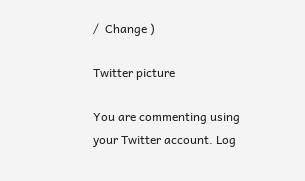/  Change )

Twitter picture

You are commenting using your Twitter account. Log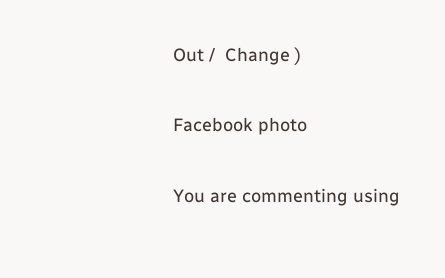Out /  Change )

Facebook photo

You are commenting using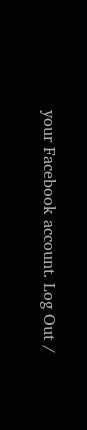your Facebook account. Log Out /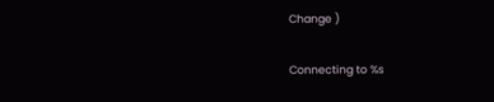Change )

Connecting to %s